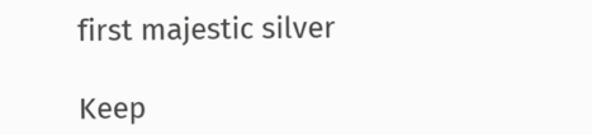first majestic silver

Keep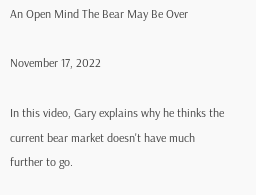An Open Mind The Bear May Be Over

November 17, 2022

In this video, Gary explains why he thinks the current bear market doesn't have much further to go.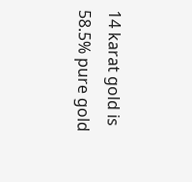14 karat gold is 58.5% pure gold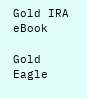Gold IRA eBook

Gold Eagle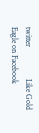twitter                Like Gold Eagle on Facebook